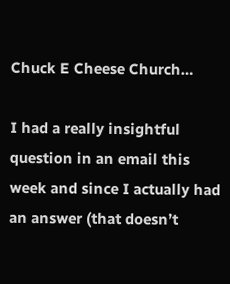Chuck E Cheese Church…

I had a really insightful question in an email this week and since I actually had an answer (that doesn’t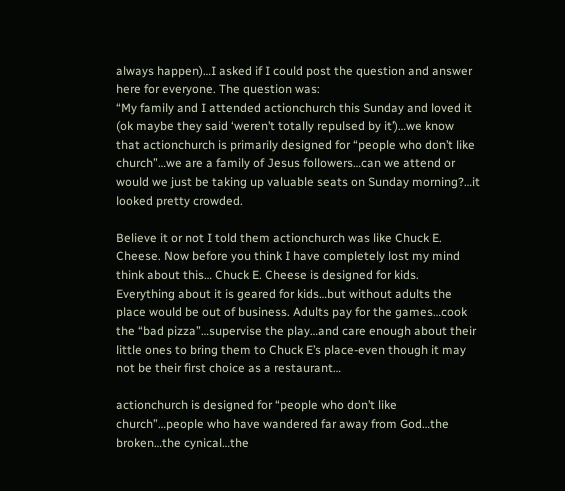always happen)…I asked if I could post the question and answer here for everyone. The question was:
“My family and I attended actionchurch this Sunday and loved it (ok maybe they said ‘weren’t totally repulsed by it’)…we know that actionchurch is primarily designed for “people who don’t like church”…we are a family of Jesus followers…can we attend or would we just be taking up valuable seats on Sunday morning?…it looked pretty crowded.

Believe it or not I told them actionchurch was like Chuck E. Cheese. Now before you think I have completely lost my mind think about this… Chuck E. Cheese is designed for kids. Everything about it is geared for kids…but without adults the place would be out of business. Adults pay for the games…cook the “bad pizza”…supervise the play…and care enough about their little ones to bring them to Chuck E’s place-even though it may not be their first choice as a restaurant…

actionchurch is designed for “people who don’t like church”…people who have wandered far away from God…the broken…the cynical…the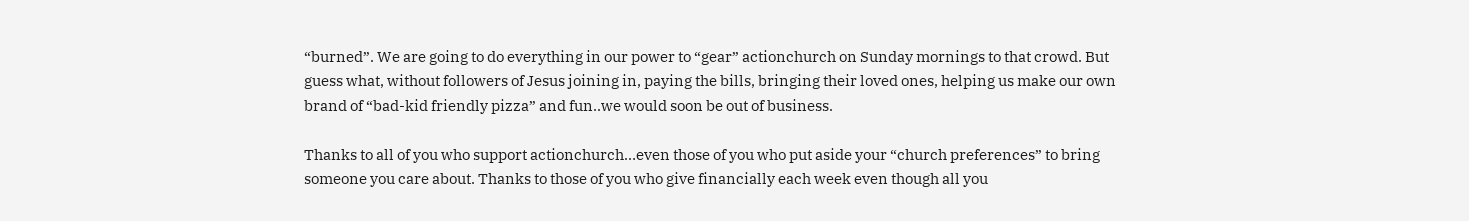“burned”. We are going to do everything in our power to “gear” actionchurch on Sunday mornings to that crowd. But guess what, without followers of Jesus joining in, paying the bills, bringing their loved ones, helping us make our own brand of “bad-kid friendly pizza” and fun..we would soon be out of business.

Thanks to all of you who support actionchurch…even those of you who put aside your “church preferences” to bring someone you care about. Thanks to those of you who give financially each week even though all you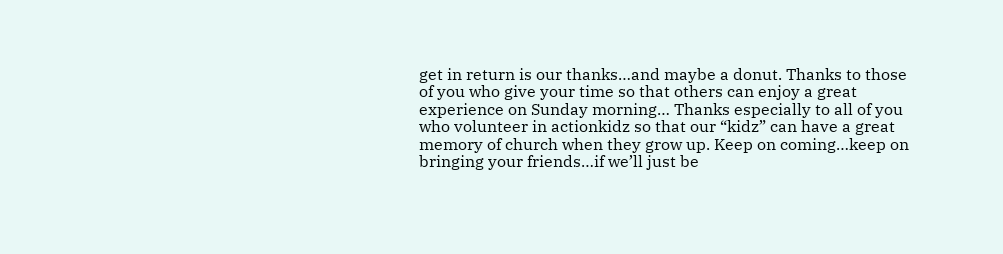get in return is our thanks…and maybe a donut. Thanks to those of you who give your time so that others can enjoy a great experience on Sunday morning… Thanks especially to all of you who volunteer in actionkidz so that our “kidz” can have a great memory of church when they grow up. Keep on coming…keep on bringing your friends…if we’ll just be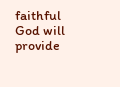faithful God will provide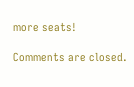more seats!

Comments are closed.